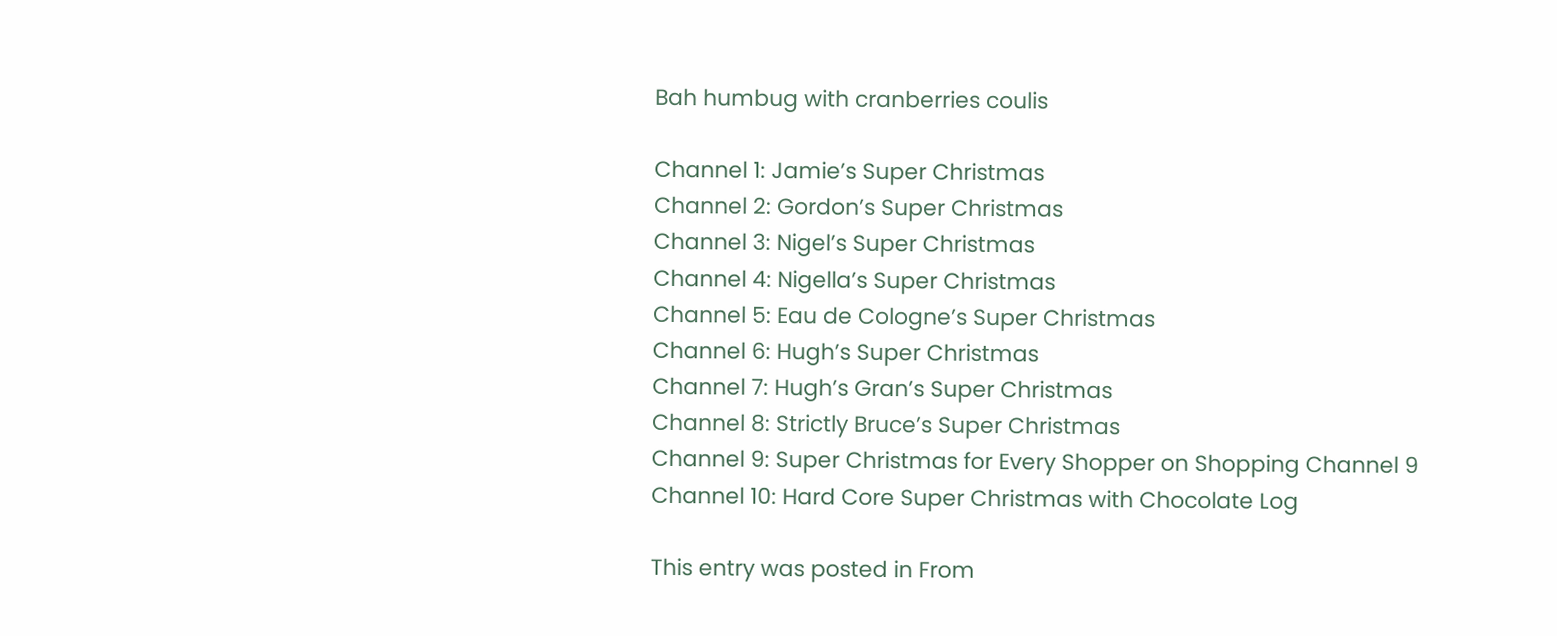Bah humbug with cranberries coulis

Channel 1: Jamie’s Super Christmas
Channel 2: Gordon’s Super Christmas
Channel 3: Nigel’s Super Christmas
Channel 4: Nigella’s Super Christmas
Channel 5: Eau de Cologne’s Super Christmas
Channel 6: Hugh’s Super Christmas
Channel 7: Hugh’s Gran’s Super Christmas
Channel 8: Strictly Bruce’s Super Christmas
Channel 9: Super Christmas for Every Shopper on Shopping Channel 9
Channel 10: Hard Core Super Christmas with Chocolate Log

This entry was posted in From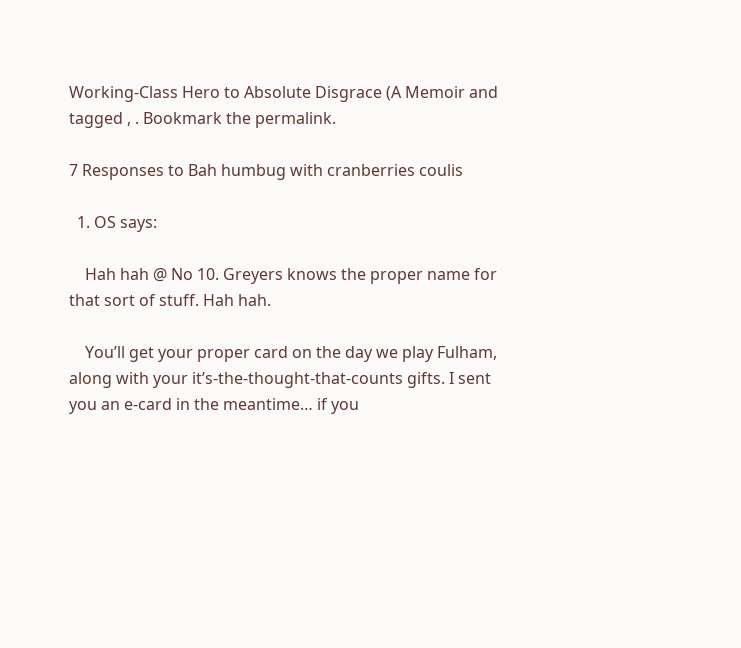Working-Class Hero to Absolute Disgrace (A Memoir and tagged , . Bookmark the permalink.

7 Responses to Bah humbug with cranberries coulis

  1. OS says:

    Hah hah @ No 10. Greyers knows the proper name for that sort of stuff. Hah hah.

    You’ll get your proper card on the day we play Fulham, along with your it’s-the-thought-that-counts gifts. I sent you an e-card in the meantime… if you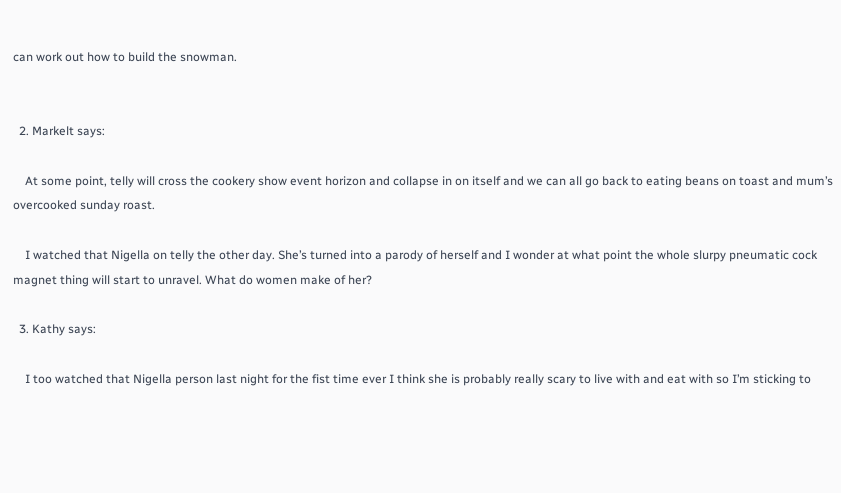can work out how to build the snowman.


  2. Markelt says:

    At some point, telly will cross the cookery show event horizon and collapse in on itself and we can all go back to eating beans on toast and mum’s overcooked sunday roast.

    I watched that Nigella on telly the other day. She’s turned into a parody of herself and I wonder at what point the whole slurpy pneumatic cock magnet thing will start to unravel. What do women make of her?

  3. Kathy says:

    I too watched that Nigella person last night for the fist time ever I think she is probably really scary to live with and eat with so I’m sticking to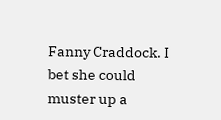Fanny Craddock. I bet she could muster up a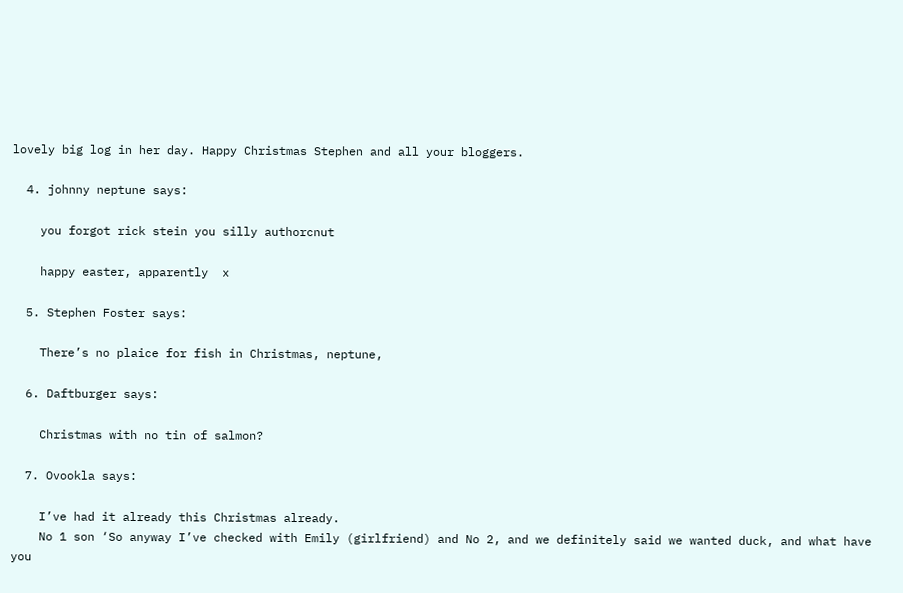lovely big log in her day. Happy Christmas Stephen and all your bloggers.

  4. johnny neptune says:

    you forgot rick stein you silly authorcnut

    happy easter, apparently  x

  5. Stephen Foster says:

    There’s no plaice for fish in Christmas, neptune,

  6. Daftburger says:

    Christmas with no tin of salmon?

  7. Ovookla says:

    I’ve had it already this Christmas already.
    No 1 son ‘So anyway I’ve checked with Emily (girlfriend) and No 2, and we definitely said we wanted duck, and what have you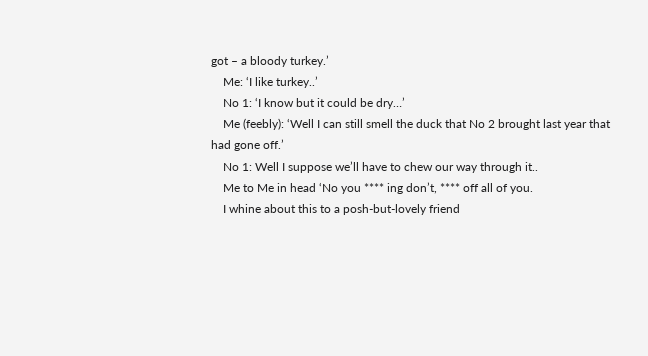got – a bloody turkey.’
    Me: ‘I like turkey..’
    No 1: ‘I know but it could be dry…’
    Me (feebly): ‘Well I can still smell the duck that No 2 brought last year that had gone off.’
    No 1: Well I suppose we’ll have to chew our way through it..
    Me to Me in head ‘No you **** ing don’t, **** off all of you.
    I whine about this to a posh-but-lovely friend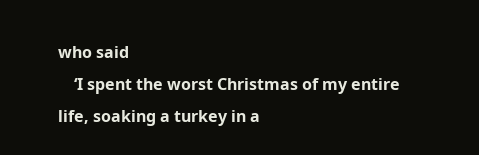who said
    ‘I spent the worst Christmas of my entire life, soaking a turkey in a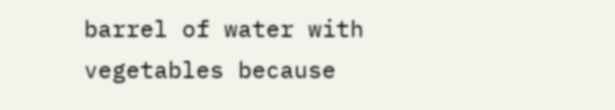barrel of water with vegetables because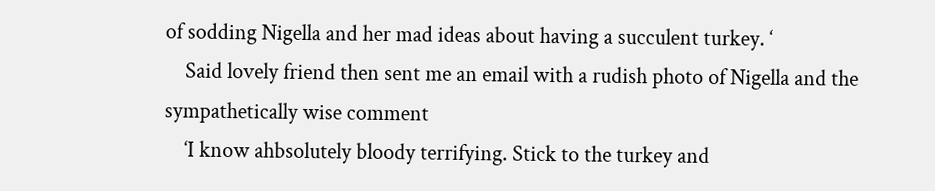of sodding Nigella and her mad ideas about having a succulent turkey. ‘
    Said lovely friend then sent me an email with a rudish photo of Nigella and the sympathetically wise comment
    ‘I know ahbsolutely bloody terrifying. Stick to the turkey and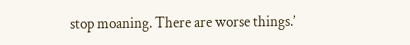stop moaning. There are worse things.’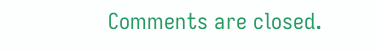Comments are closed.